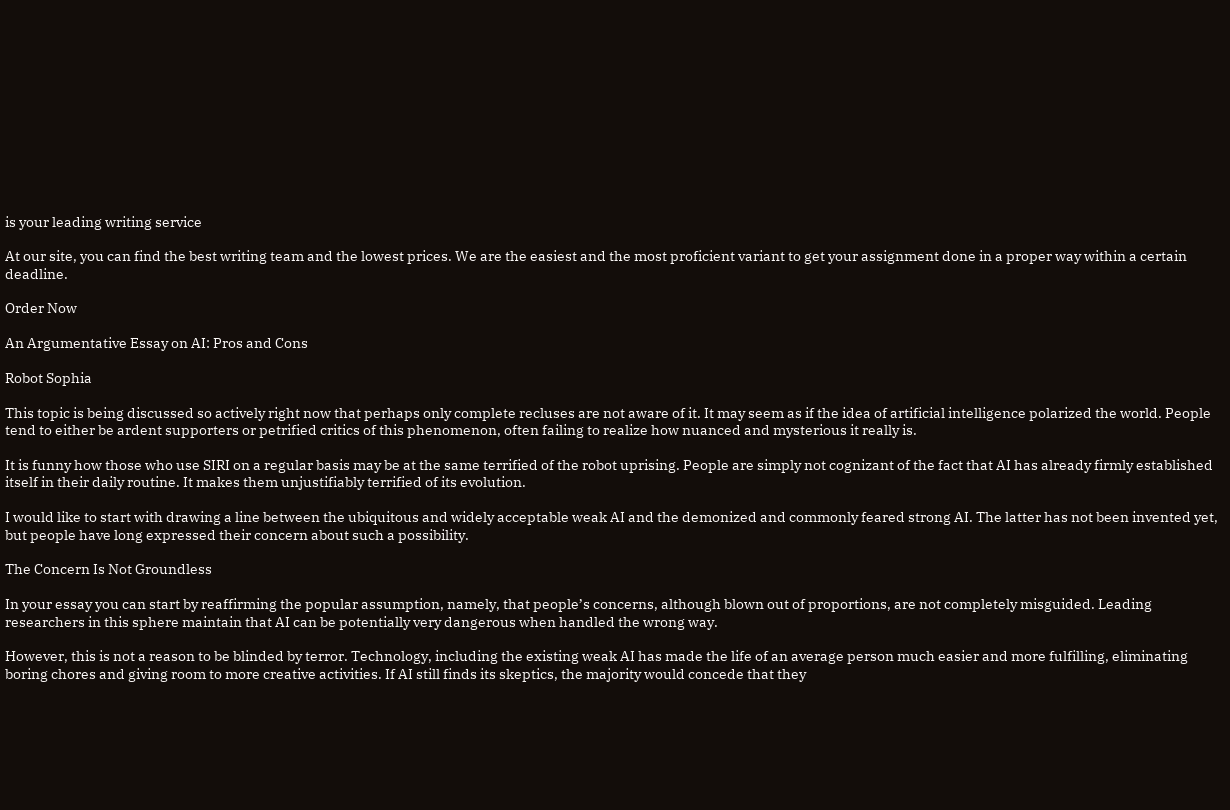is your leading writing service

At our site, you can find the best writing team and the lowest prices. We are the easiest and the most proficient variant to get your assignment done in a proper way within a certain deadline.

Order Now

An Argumentative Essay on AI: Pros and Cons

Robot Sophia

This topic is being discussed so actively right now that perhaps only complete recluses are not aware of it. It may seem as if the idea of artificial intelligence polarized the world. People tend to either be ardent supporters or petrified critics of this phenomenon, often failing to realize how nuanced and mysterious it really is.

It is funny how those who use SIRI on a regular basis may be at the same terrified of the robot uprising. People are simply not cognizant of the fact that AI has already firmly established itself in their daily routine. It makes them unjustifiably terrified of its evolution.

I would like to start with drawing a line between the ubiquitous and widely acceptable weak AI and the demonized and commonly feared strong AI. The latter has not been invented yet, but people have long expressed their concern about such a possibility.

The Concern Is Not Groundless

In your essay you can start by reaffirming the popular assumption, namely, that people’s concerns, although blown out of proportions, are not completely misguided. Leading researchers in this sphere maintain that AI can be potentially very dangerous when handled the wrong way.

However, this is not a reason to be blinded by terror. Technology, including the existing weak AI has made the life of an average person much easier and more fulfilling, eliminating boring chores and giving room to more creative activities. If AI still finds its skeptics, the majority would concede that they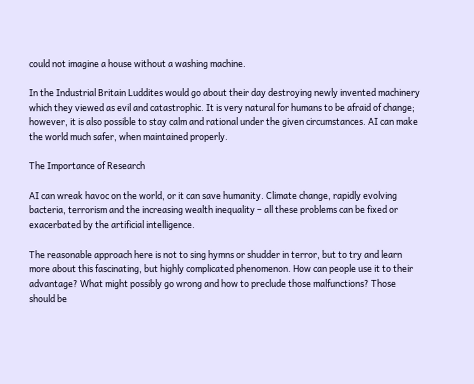could not imagine a house without a washing machine.

In the Industrial Britain Luddites would go about their day destroying newly invented machinery which they viewed as evil and catastrophic. It is very natural for humans to be afraid of change; however, it is also possible to stay calm and rational under the given circumstances. AI can make the world much safer, when maintained properly.

The Importance of Research

AI can wreak havoc on the world, or it can save humanity. Climate change, rapidly evolving bacteria, terrorism and the increasing wealth inequality – all these problems can be fixed or exacerbated by the artificial intelligence.

The reasonable approach here is not to sing hymns or shudder in terror, but to try and learn more about this fascinating, but highly complicated phenomenon. How can people use it to their advantage? What might possibly go wrong and how to preclude those malfunctions? Those should be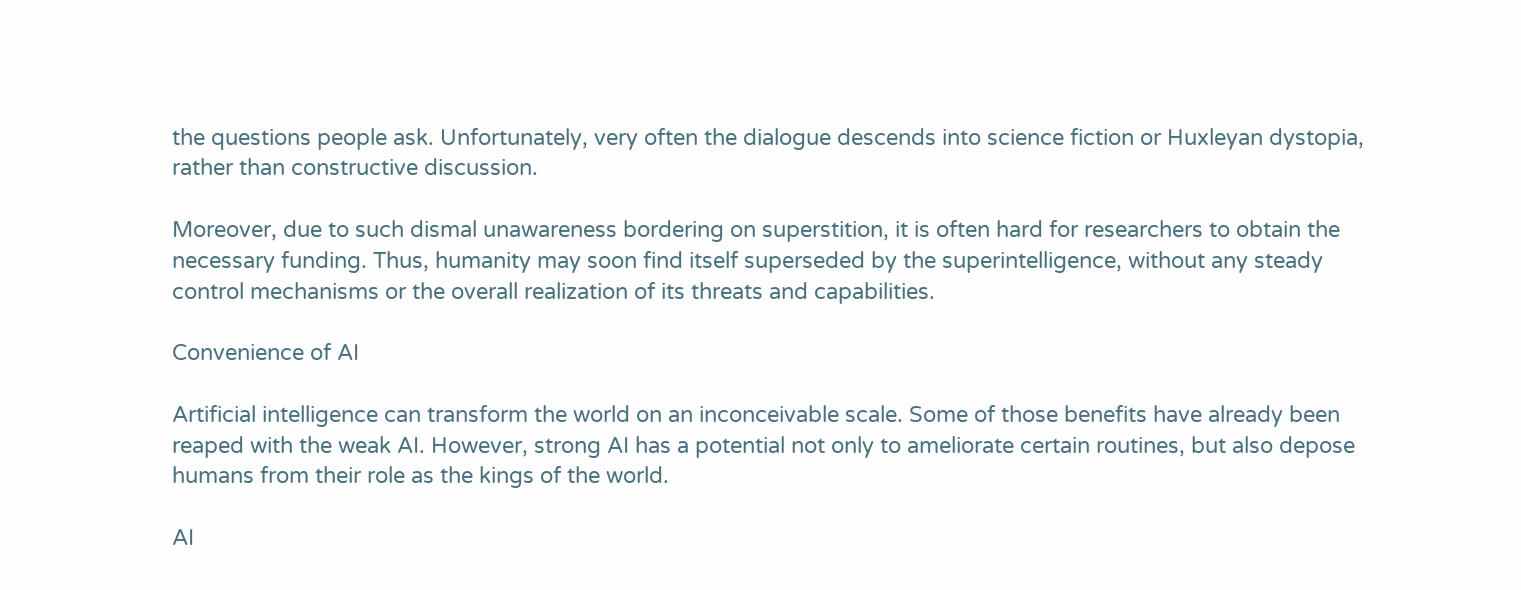the questions people ask. Unfortunately, very often the dialogue descends into science fiction or Huxleyan dystopia, rather than constructive discussion.

Moreover, due to such dismal unawareness bordering on superstition, it is often hard for researchers to obtain the necessary funding. Thus, humanity may soon find itself superseded by the superintelligence, without any steady control mechanisms or the overall realization of its threats and capabilities.

Convenience of AI

Artificial intelligence can transform the world on an inconceivable scale. Some of those benefits have already been reaped with the weak AI. However, strong AI has a potential not only to ameliorate certain routines, but also depose humans from their role as the kings of the world.

AI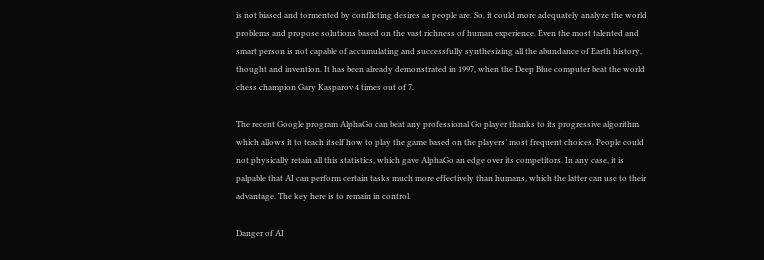is not biased and tormented by conflicting desires as people are. So, it could more adequately analyze the world problems and propose solutions based on the vast richness of human experience. Even the most talented and smart person is not capable of accumulating and successfully synthesizing all the abundance of Earth history, thought and invention. It has been already demonstrated in 1997, when the Deep Blue computer beat the world chess champion Gary Kasparov 4 times out of 7.

The recent Google program AlphaGo can beat any professional Go player thanks to its progressive algorithm which allows it to teach itself how to play the game based on the players’ most frequent choices. People could not physically retain all this statistics, which gave AlphaGo an edge over its competitors. In any case, it is palpable that AI can perform certain tasks much more effectively than humans, which the latter can use to their advantage. The key here is to remain in control.

Danger of AI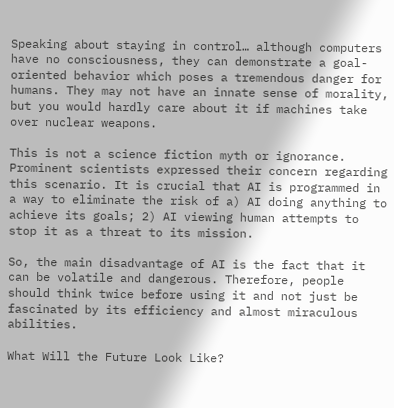Speaking about staying in control… although computers have no consciousness, they can demonstrate a goal-oriented behavior which poses a tremendous danger for humans. They may not have an innate sense of morality, but you would hardly care about it if machines take over nuclear weapons.

This is not a science fiction myth or ignorance. Prominent scientists expressed their concern regarding this scenario. It is crucial that AI is programmed in a way to eliminate the risk of a) AI doing anything to achieve its goals; 2) AI viewing human attempts to stop it as a threat to its mission.

So, the main disadvantage of AI is the fact that it can be volatile and dangerous. Therefore, people should think twice before using it and not just be fascinated by its efficiency and almost miraculous abilities.

What Will the Future Look Like?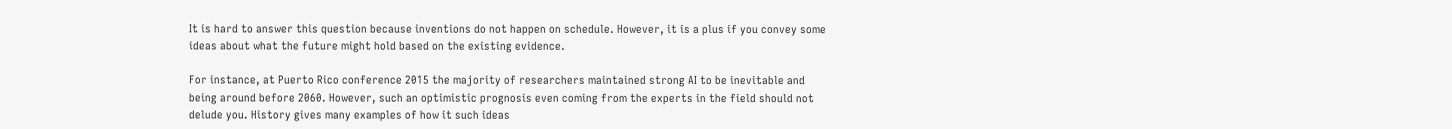It is hard to answer this question because inventions do not happen on schedule. However, it is a plus if you convey some ideas about what the future might hold based on the existing evidence.

For instance, at Puerto Rico conference 2015 the majority of researchers maintained strong AI to be inevitable and being around before 2060. However, such an optimistic prognosis even coming from the experts in the field should not delude you. History gives many examples of how it such ideas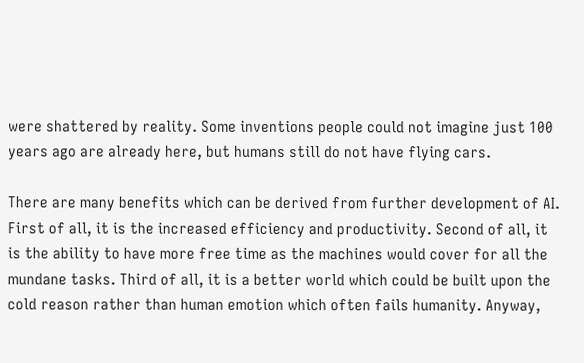were shattered by reality. Some inventions people could not imagine just 100 years ago are already here, but humans still do not have flying cars.

There are many benefits which can be derived from further development of AI. First of all, it is the increased efficiency and productivity. Second of all, it is the ability to have more free time as the machines would cover for all the mundane tasks. Third of all, it is a better world which could be built upon the cold reason rather than human emotion which often fails humanity. Anyway,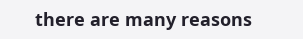there are many reasons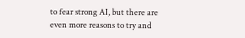to fear strong AI, but there are even more reasons to try and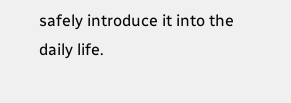safely introduce it into the daily life.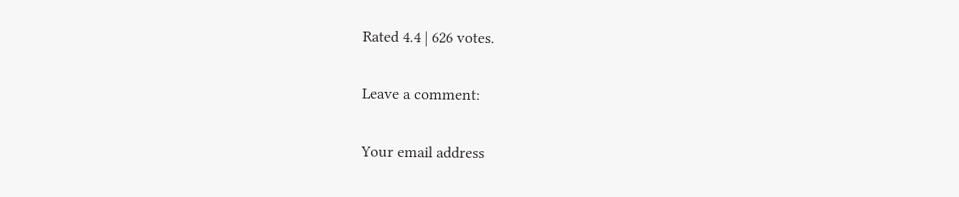Rated 4.4 | 626 votes.

Leave a comment:

Your email address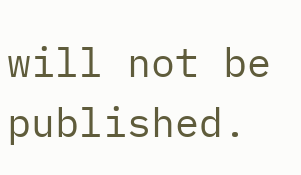will not be published.